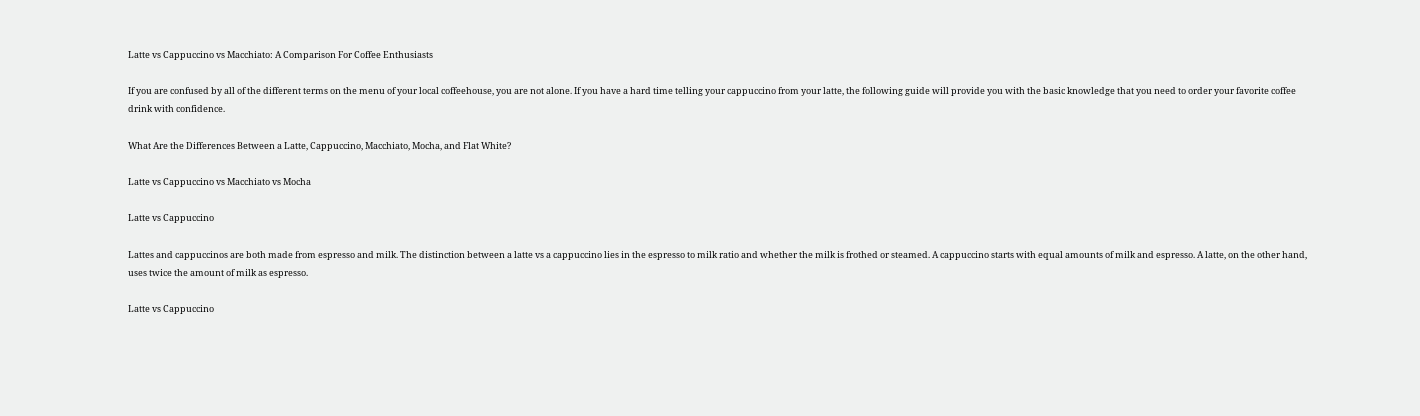Latte vs Cappuccino vs Macchiato: A Comparison For Coffee Enthusiasts

If you are confused by all of the different terms on the menu of your local coffeehouse, you are not alone. If you have a hard time telling your cappuccino from your latte, the following guide will provide you with the basic knowledge that you need to order your favorite coffee drink with confidence.

What Are the Differences Between a Latte, Cappuccino, Macchiato, Mocha, and Flat White?

Latte vs Cappuccino vs Macchiato vs Mocha

Latte vs Cappuccino

Lattes and cappuccinos are both made from espresso and milk. The distinction between a latte vs a cappuccino lies in the espresso to milk ratio and whether the milk is frothed or steamed. A cappuccino starts with equal amounts of milk and espresso. A latte, on the other hand, uses twice the amount of milk as espresso.

Latte vs Cappuccino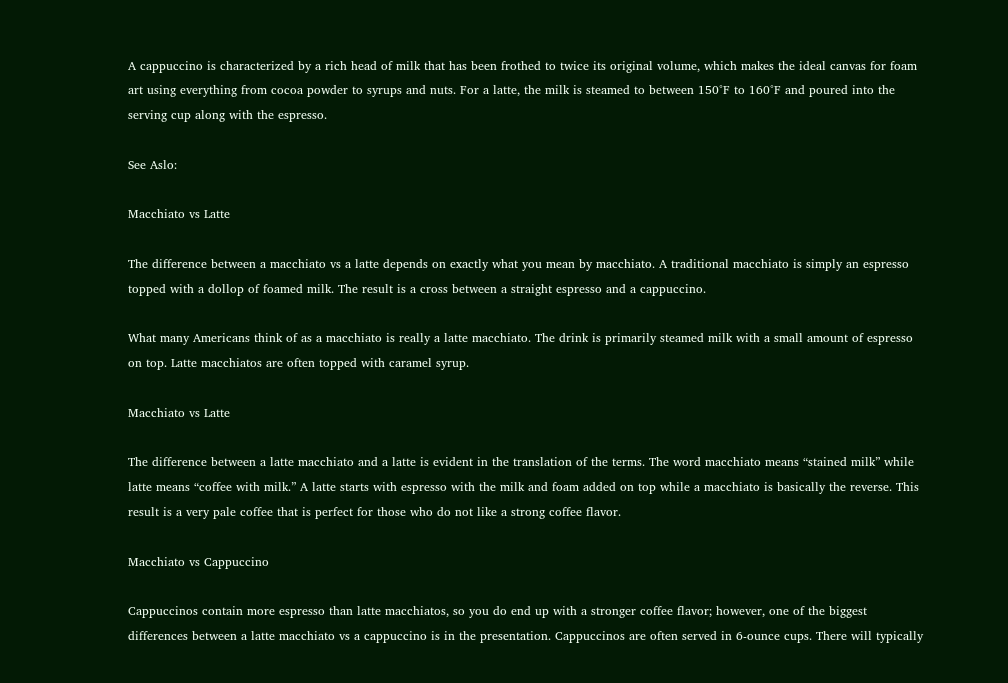A cappuccino is characterized by a rich head of milk that has been frothed to twice its original volume, which makes the ideal canvas for foam art using everything from cocoa powder to syrups and nuts. For a latte, the milk is steamed to between 150°F to 160°F and poured into the serving cup along with the espresso.

See Aslo:

Macchiato vs Latte

The difference between a macchiato vs a latte depends on exactly what you mean by macchiato. A traditional macchiato is simply an espresso topped with a dollop of foamed milk. The result is a cross between a straight espresso and a cappuccino.

What many Americans think of as a macchiato is really a latte macchiato. The drink is primarily steamed milk with a small amount of espresso on top. Latte macchiatos are often topped with caramel syrup.

Macchiato vs Latte

The difference between a latte macchiato and a latte is evident in the translation of the terms. The word macchiato means “stained milk” while latte means “coffee with milk.” A latte starts with espresso with the milk and foam added on top while a macchiato is basically the reverse. This result is a very pale coffee that is perfect for those who do not like a strong coffee flavor.

Macchiato vs Cappuccino

Cappuccinos contain more espresso than latte macchiatos, so you do end up with a stronger coffee flavor; however, one of the biggest differences between a latte macchiato vs a cappuccino is in the presentation. Cappuccinos are often served in 6-ounce cups. There will typically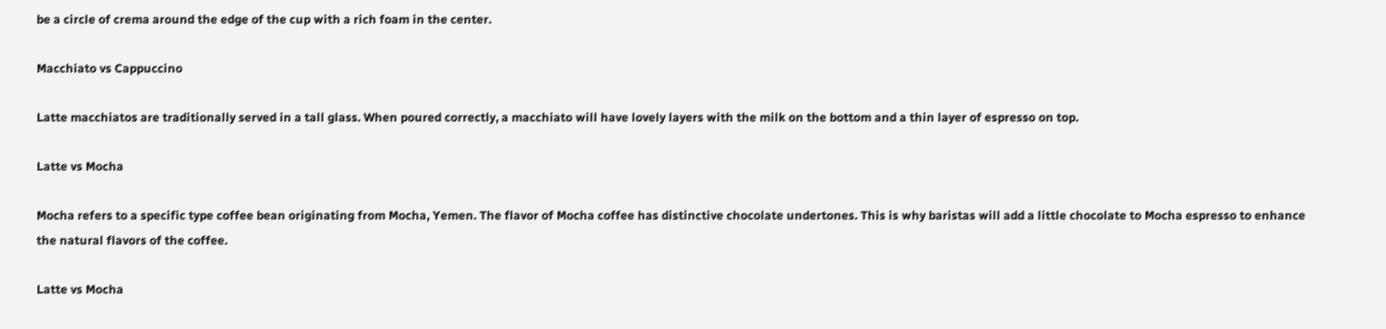be a circle of crema around the edge of the cup with a rich foam in the center.

Macchiato vs Cappuccino

Latte macchiatos are traditionally served in a tall glass. When poured correctly, a macchiato will have lovely layers with the milk on the bottom and a thin layer of espresso on top.

Latte vs Mocha

Mocha refers to a specific type coffee bean originating from Mocha, Yemen. The flavor of Mocha coffee has distinctive chocolate undertones. This is why baristas will add a little chocolate to Mocha espresso to enhance the natural flavors of the coffee.

Latte vs Mocha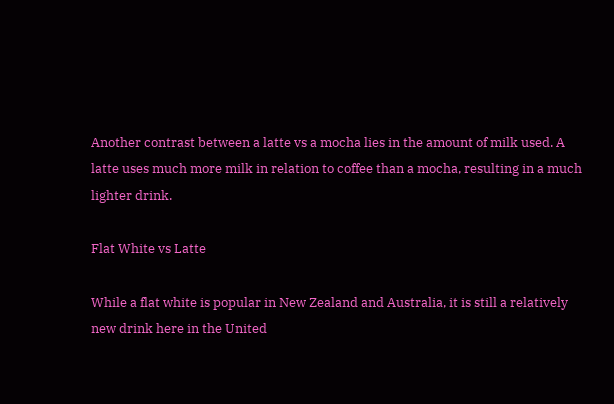Another contrast between a latte vs a mocha lies in the amount of milk used. A latte uses much more milk in relation to coffee than a mocha, resulting in a much lighter drink.

Flat White vs Latte

While a flat white is popular in New Zealand and Australia, it is still a relatively new drink here in the United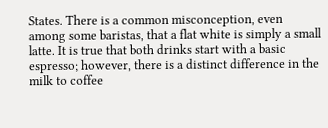States. There is a common misconception, even among some baristas, that a flat white is simply a small latte. It is true that both drinks start with a basic espresso; however, there is a distinct difference in the milk to coffee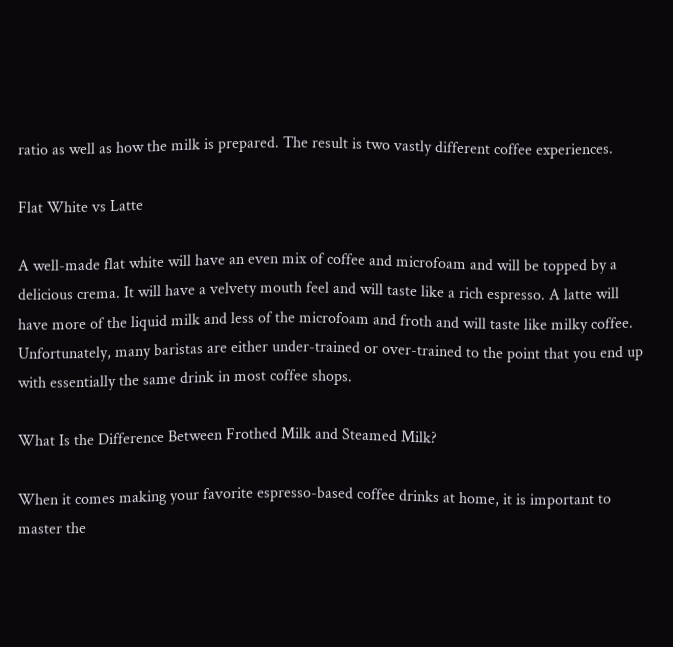ratio as well as how the milk is prepared. The result is two vastly different coffee experiences.

Flat White vs Latte

A well-made flat white will have an even mix of coffee and microfoam and will be topped by a delicious crema. It will have a velvety mouth feel and will taste like a rich espresso. A latte will have more of the liquid milk and less of the microfoam and froth and will taste like milky coffee. Unfortunately, many baristas are either under-trained or over-trained to the point that you end up with essentially the same drink in most coffee shops.

What Is the Difference Between Frothed Milk and Steamed Milk?

When it comes making your favorite espresso-based coffee drinks at home, it is important to master the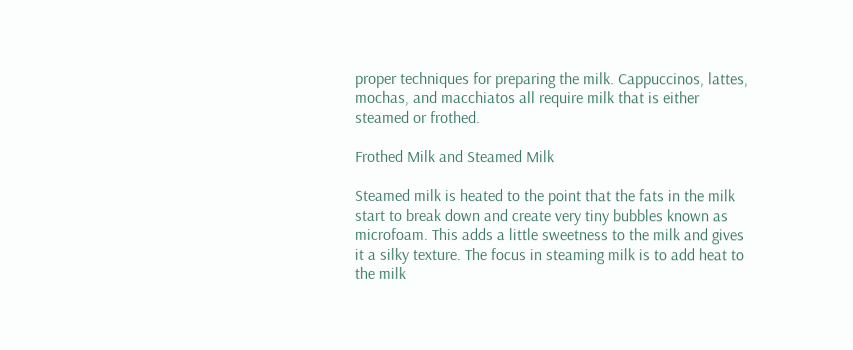proper techniques for preparing the milk. Cappuccinos, lattes, mochas, and macchiatos all require milk that is either steamed or frothed.

Frothed Milk and Steamed Milk

Steamed milk is heated to the point that the fats in the milk start to break down and create very tiny bubbles known as microfoam. This adds a little sweetness to the milk and gives it a silky texture. The focus in steaming milk is to add heat to the milk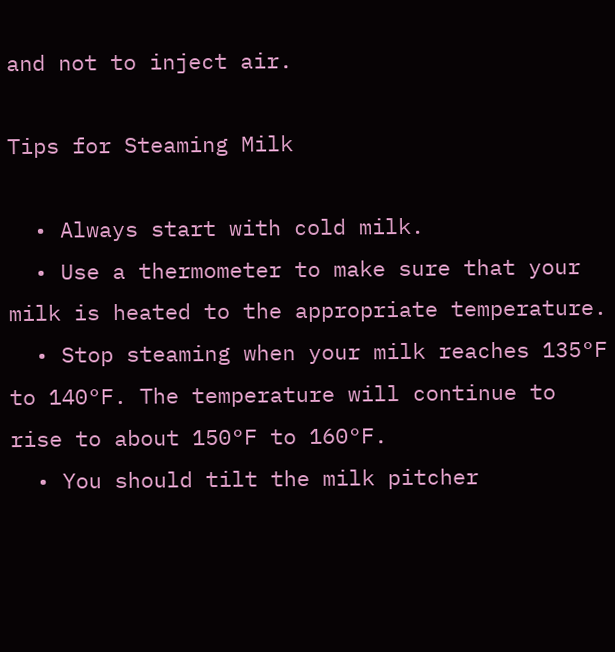and not to inject air.

Tips for Steaming Milk

  • Always start with cold milk.
  • Use a thermometer to make sure that your milk is heated to the appropriate temperature.
  • Stop steaming when your milk reaches 135°F to 140°F. The temperature will continue to rise to about 150°F to 160°F.
  • You should tilt the milk pitcher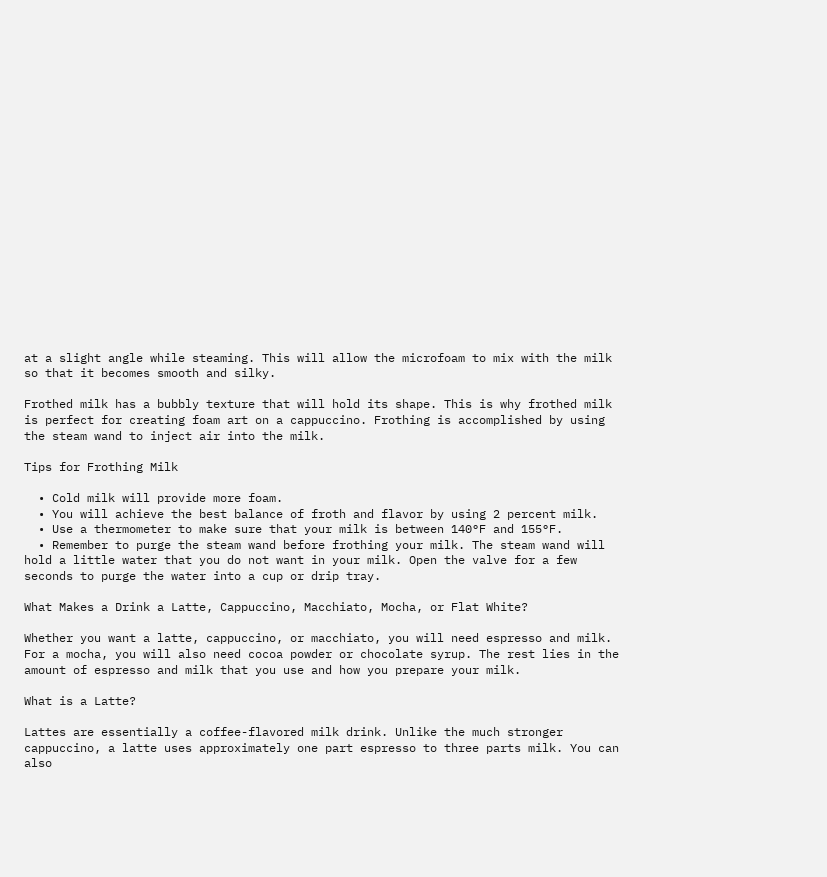at a slight angle while steaming. This will allow the microfoam to mix with the milk so that it becomes smooth and silky.

Frothed milk has a bubbly texture that will hold its shape. This is why frothed milk is perfect for creating foam art on a cappuccino. Frothing is accomplished by using the steam wand to inject air into the milk.

Tips for Frothing Milk

  • Cold milk will provide more foam.
  • You will achieve the best balance of froth and flavor by using 2 percent milk.
  • Use a thermometer to make sure that your milk is between 140°F and 155°F.
  • Remember to purge the steam wand before frothing your milk. The steam wand will hold a little water that you do not want in your milk. Open the valve for a few seconds to purge the water into a cup or drip tray.

What Makes a Drink a Latte, Cappuccino, Macchiato, Mocha, or Flat White?

Whether you want a latte, cappuccino, or macchiato, you will need espresso and milk. For a mocha, you will also need cocoa powder or chocolate syrup. The rest lies in the amount of espresso and milk that you use and how you prepare your milk.

What is a Latte?

Lattes are essentially a coffee-flavored milk drink. Unlike the much stronger cappuccino, a latte uses approximately one part espresso to three parts milk. You can also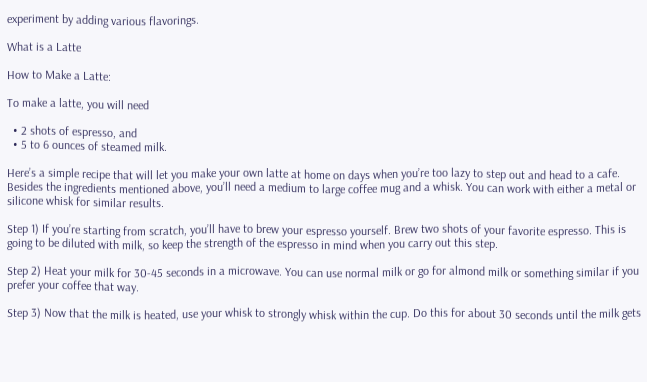experiment by adding various flavorings.

What is a Latte

How to Make a Latte:

To make a latte, you will need

  • 2 shots of espresso, and
  • 5 to 6 ounces of steamed milk.

Here’s a simple recipe that will let you make your own latte at home on days when you’re too lazy to step out and head to a cafe. Besides the ingredients mentioned above, you’ll need a medium to large coffee mug and a whisk. You can work with either a metal or silicone whisk for similar results.

Step 1) If you’re starting from scratch, you’ll have to brew your espresso yourself. Brew two shots of your favorite espresso. This is going to be diluted with milk, so keep the strength of the espresso in mind when you carry out this step.

Step 2) Heat your milk for 30-45 seconds in a microwave. You can use normal milk or go for almond milk or something similar if you prefer your coffee that way.

Step 3) Now that the milk is heated, use your whisk to strongly whisk within the cup. Do this for about 30 seconds until the milk gets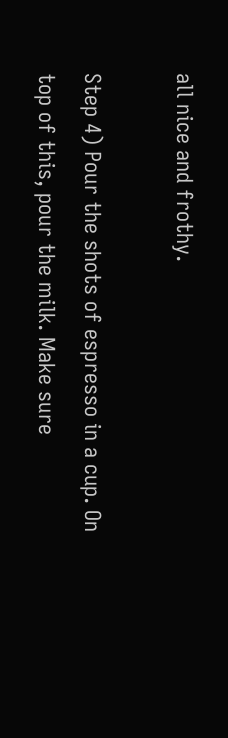all nice and frothy.

Step 4) Pour the shots of espresso in a cup. On top of this, pour the milk. Make sure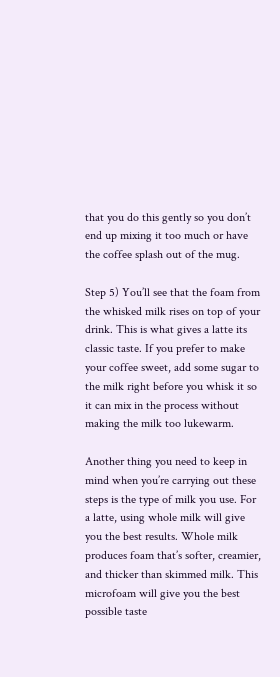that you do this gently so you don’t end up mixing it too much or have the coffee splash out of the mug.

Step 5) You’ll see that the foam from the whisked milk rises on top of your drink. This is what gives a latte its classic taste. If you prefer to make your coffee sweet, add some sugar to the milk right before you whisk it so it can mix in the process without making the milk too lukewarm.

Another thing you need to keep in mind when you’re carrying out these steps is the type of milk you use. For a latte, using whole milk will give you the best results. Whole milk produces foam that’s softer, creamier, and thicker than skimmed milk. This microfoam will give you the best possible taste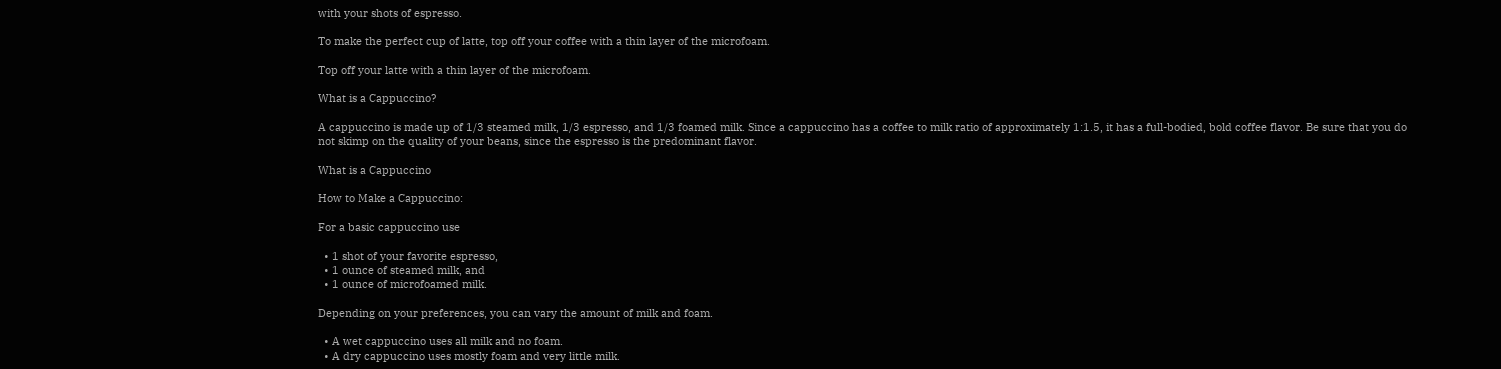with your shots of espresso.

To make the perfect cup of latte, top off your coffee with a thin layer of the microfoam.

Top off your latte with a thin layer of the microfoam.

What is a Cappuccino?

A cappuccino is made up of 1/3 steamed milk, 1/3 espresso, and 1/3 foamed milk. Since a cappuccino has a coffee to milk ratio of approximately 1:1.5, it has a full-bodied, bold coffee flavor. Be sure that you do not skimp on the quality of your beans, since the espresso is the predominant flavor.

What is a Cappuccino

How to Make a Cappuccino:

For a basic cappuccino use

  • 1 shot of your favorite espresso,
  • 1 ounce of steamed milk, and
  • 1 ounce of microfoamed milk.

Depending on your preferences, you can vary the amount of milk and foam.

  • A wet cappuccino uses all milk and no foam.
  • A dry cappuccino uses mostly foam and very little milk.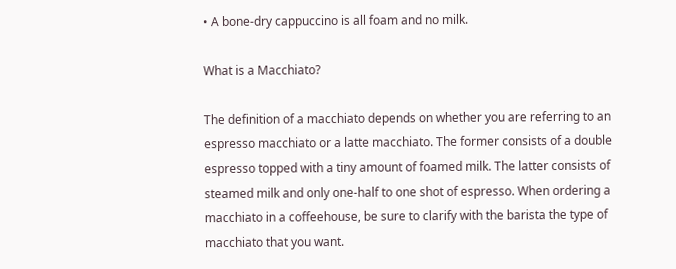• A bone-dry cappuccino is all foam and no milk.

What is a Macchiato?

The definition of a macchiato depends on whether you are referring to an espresso macchiato or a latte macchiato. The former consists of a double espresso topped with a tiny amount of foamed milk. The latter consists of steamed milk and only one-half to one shot of espresso. When ordering a macchiato in a coffeehouse, be sure to clarify with the barista the type of macchiato that you want.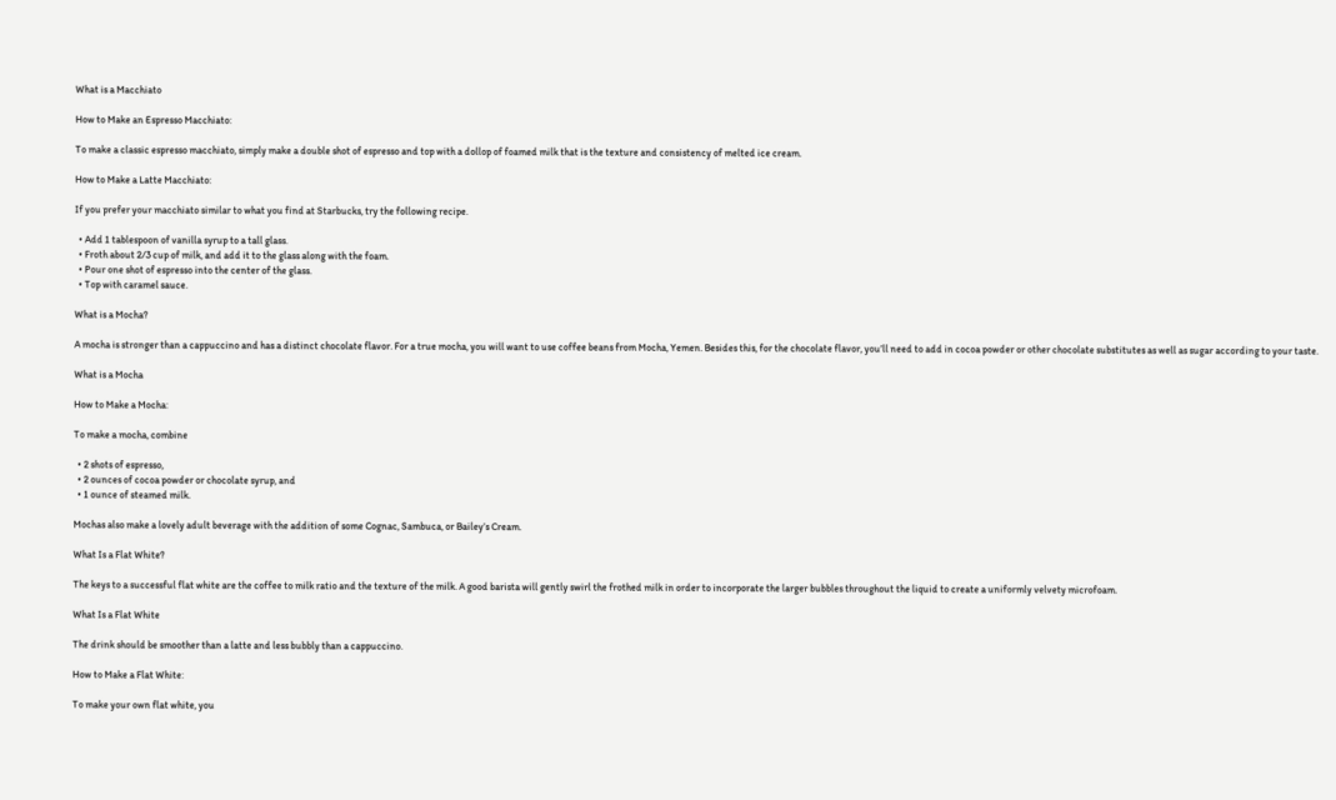What is a Macchiato

How to Make an Espresso Macchiato:

To make a classic espresso macchiato, simply make a double shot of espresso and top with a dollop of foamed milk that is the texture and consistency of melted ice cream.

How to Make a Latte Macchiato:

If you prefer your macchiato similar to what you find at Starbucks, try the following recipe.

  • Add 1 tablespoon of vanilla syrup to a tall glass.
  • Froth about 2/3 cup of milk, and add it to the glass along with the foam.
  • Pour one shot of espresso into the center of the glass.
  • Top with caramel sauce.

What is a Mocha?

A mocha is stronger than a cappuccino and has a distinct chocolate flavor. For a true mocha, you will want to use coffee beans from Mocha, Yemen. Besides this, for the chocolate flavor, you’ll need to add in cocoa powder or other chocolate substitutes as well as sugar according to your taste.

What is a Mocha

How to Make a Mocha:

To make a mocha, combine

  • 2 shots of espresso,
  • 2 ounces of cocoa powder or chocolate syrup, and
  • 1 ounce of steamed milk.

Mochas also make a lovely adult beverage with the addition of some Cognac, Sambuca, or Bailey’s Cream.

What Is a Flat White?

The keys to a successful flat white are the coffee to milk ratio and the texture of the milk. A good barista will gently swirl the frothed milk in order to incorporate the larger bubbles throughout the liquid to create a uniformly velvety microfoam.

What Is a Flat White

The drink should be smoother than a latte and less bubbly than a cappuccino.

How to Make a Flat White:

To make your own flat white, you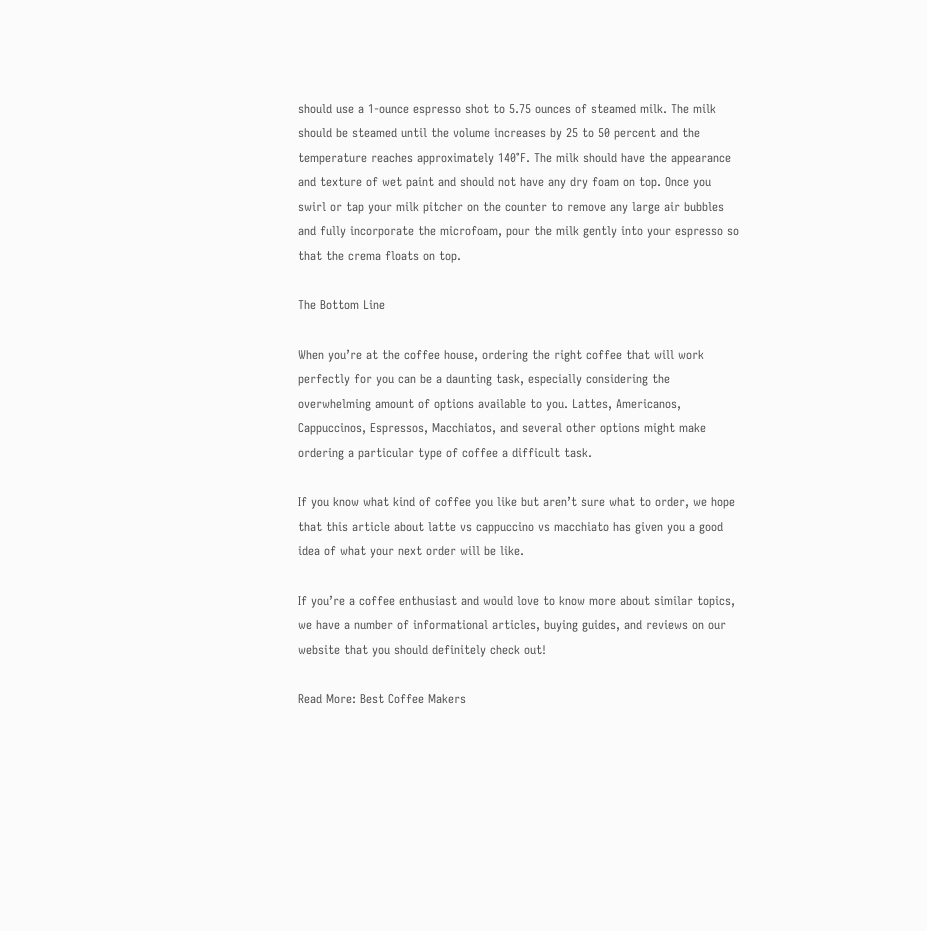should use a 1-ounce espresso shot to 5.75 ounces of steamed milk. The milk should be steamed until the volume increases by 25 to 50 percent and the temperature reaches approximately 140°F. The milk should have the appearance and texture of wet paint and should not have any dry foam on top. Once you swirl or tap your milk pitcher on the counter to remove any large air bubbles and fully incorporate the microfoam, pour the milk gently into your espresso so that the crema floats on top.

The Bottom Line

When you’re at the coffee house, ordering the right coffee that will work perfectly for you can be a daunting task, especially considering the overwhelming amount of options available to you. Lattes, Americanos, Cappuccinos, Espressos, Macchiatos, and several other options might make ordering a particular type of coffee a difficult task.

If you know what kind of coffee you like but aren’t sure what to order, we hope that this article about latte vs cappuccino vs macchiato has given you a good idea of what your next order will be like.

If you’re a coffee enthusiast and would love to know more about similar topics, we have a number of informational articles, buying guides, and reviews on our website that you should definitely check out!

Read More: Best Coffee Makers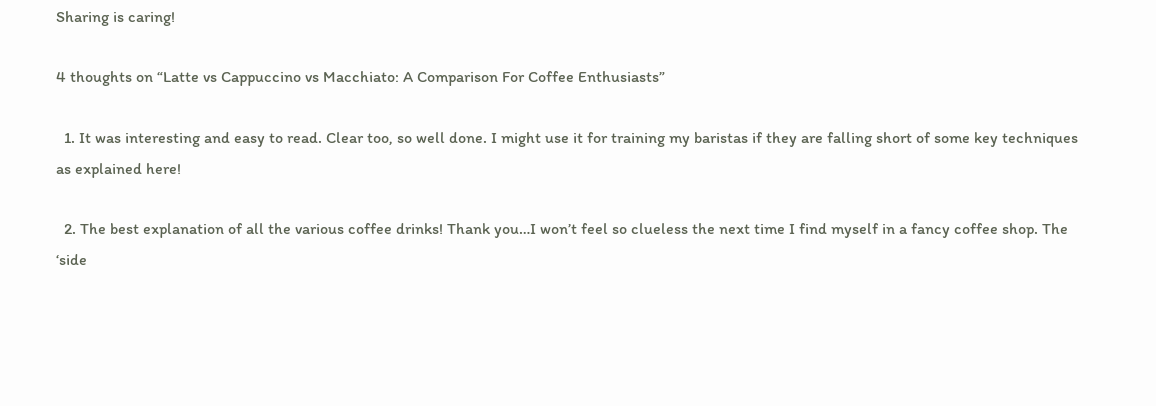Sharing is caring!

4 thoughts on “Latte vs Cappuccino vs Macchiato: A Comparison For Coffee Enthusiasts”

  1. It was interesting and easy to read. Clear too, so well done. I might use it for training my baristas if they are falling short of some key techniques as explained here!

  2. The best explanation of all the various coffee drinks! Thank you…I won’t feel so clueless the next time I find myself in a fancy coffee shop. The ‘side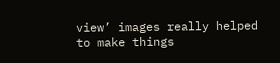view’ images really helped to make things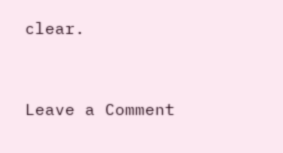clear.


Leave a Comment